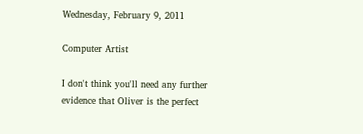Wednesday, February 9, 2011

Computer Artist

I don't think you'll need any further evidence that Oliver is the perfect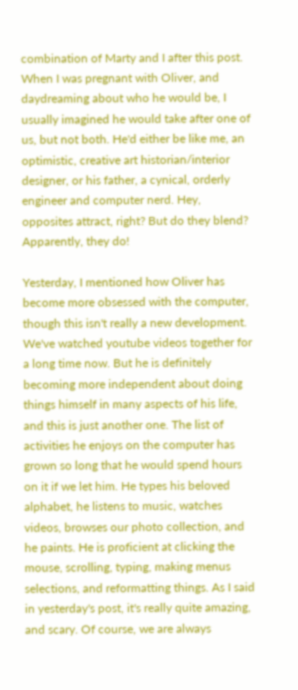combination of Marty and I after this post. When I was pregnant with Oliver, and daydreaming about who he would be, I usually imagined he would take after one of us, but not both. He'd either be like me, an optimistic, creative art historian/interior designer, or his father, a cynical, orderly engineer and computer nerd. Hey, opposites attract, right? But do they blend? Apparently, they do!

Yesterday, I mentioned how Oliver has become more obsessed with the computer, though this isn't really a new development. We've watched youtube videos together for a long time now. But he is definitely becoming more independent about doing things himself in many aspects of his life, and this is just another one. The list of activities he enjoys on the computer has grown so long that he would spend hours on it if we let him. He types his beloved alphabet, he listens to music, watches videos, browses our photo collection, and he paints. He is proficient at clicking the mouse, scrolling, typing, making menus selections, and reformatting things. As I said in yesterday's post, it's really quite amazing, and scary. Of course, we are always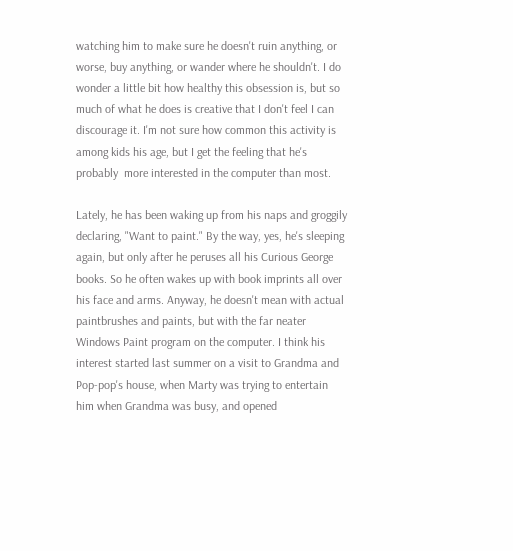watching him to make sure he doesn't ruin anything, or worse, buy anything, or wander where he shouldn't. I do wonder a little bit how healthy this obsession is, but so much of what he does is creative that I don't feel I can discourage it. I'm not sure how common this activity is among kids his age, but I get the feeling that he's probably  more interested in the computer than most.

Lately, he has been waking up from his naps and groggily declaring, "Want to paint." By the way, yes, he's sleeping again, but only after he peruses all his Curious George books. So he often wakes up with book imprints all over his face and arms. Anyway, he doesn't mean with actual paintbrushes and paints, but with the far neater Windows Paint program on the computer. I think his interest started last summer on a visit to Grandma and Pop-pop's house, when Marty was trying to entertain him when Grandma was busy, and opened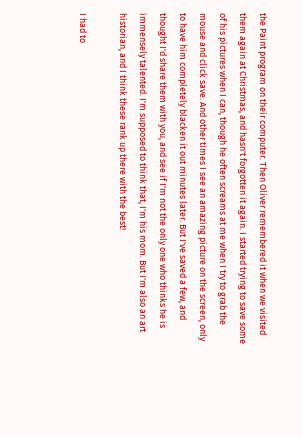the Paint program on their computer. Then Oliver remembered it when we visited them again at Christmas, and hasn't forgotten it again. I started trying to save some of his pictures when I can, though he often screams at me when I try to grab the mouse and click save. And other times I see an amazing picture on the screen, only to have him completely blacken it out minutes later. But I've saved a few, and thought I'd share them with you, and see if I'm not the only one who thinks he is immensely talented. I'm supposed to think that, I'm his mom. But I'm also an art historian, and I think these rank up there with the best!

I had to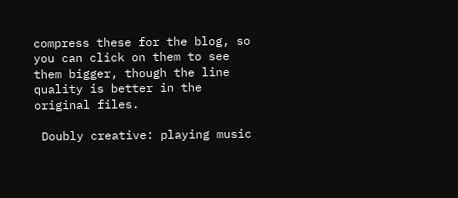compress these for the blog, so you can click on them to see them bigger, though the line quality is better in the original files.

 Doubly creative: playing music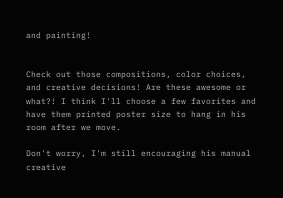and painting!


Check out those compositions, color choices, and creative decisions! Are these awesome or what?! I think I'll choose a few favorites and have them printed poster size to hang in his room after we move.

Don't worry, I'm still encouraging his manual creative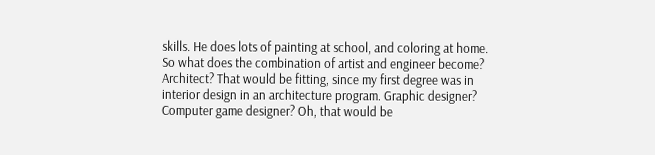skills. He does lots of painting at school, and coloring at home. So what does the combination of artist and engineer become? Architect? That would be fitting, since my first degree was in interior design in an architecture program. Graphic designer? Computer game designer? Oh, that would be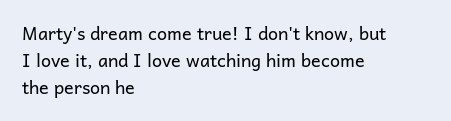Marty's dream come true! I don't know, but I love it, and I love watching him become the person he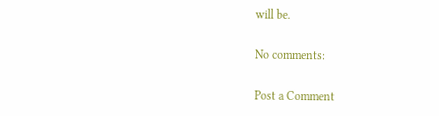will be.

No comments:

Post a Comment